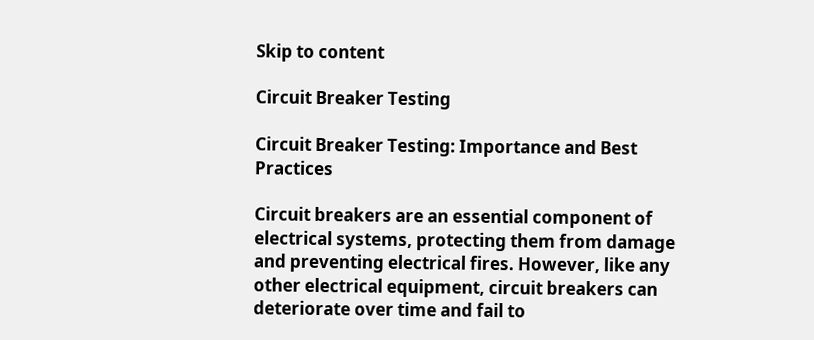Skip to content

Circuit Breaker Testing

Circuit Breaker Testing: Importance and Best Practices

Circuit breakers are an essential component of electrical systems, protecting them from damage and preventing electrical fires. However, like any other electrical equipment, circuit breakers can deteriorate over time and fail to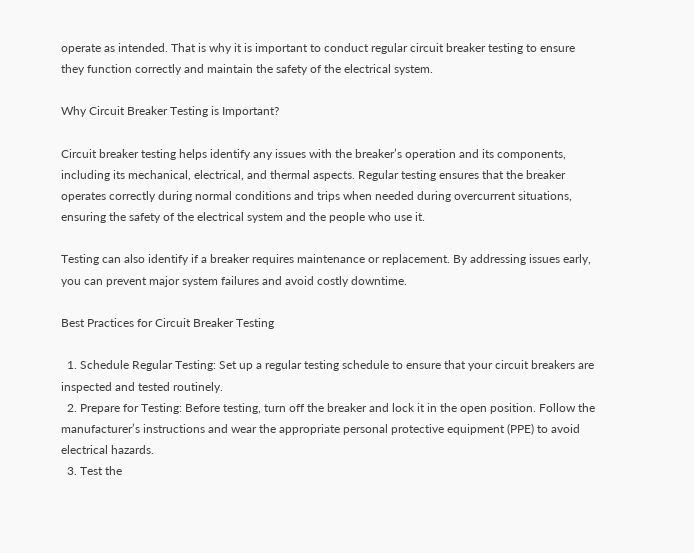operate as intended. That is why it is important to conduct regular circuit breaker testing to ensure they function correctly and maintain the safety of the electrical system.

Why Circuit Breaker Testing is Important?

Circuit breaker testing helps identify any issues with the breaker’s operation and its components, including its mechanical, electrical, and thermal aspects. Regular testing ensures that the breaker operates correctly during normal conditions and trips when needed during overcurrent situations, ensuring the safety of the electrical system and the people who use it.

Testing can also identify if a breaker requires maintenance or replacement. By addressing issues early, you can prevent major system failures and avoid costly downtime.

Best Practices for Circuit Breaker Testing

  1. Schedule Regular Testing: Set up a regular testing schedule to ensure that your circuit breakers are inspected and tested routinely.
  2. Prepare for Testing: Before testing, turn off the breaker and lock it in the open position. Follow the manufacturer’s instructions and wear the appropriate personal protective equipment (PPE) to avoid electrical hazards.
  3. Test the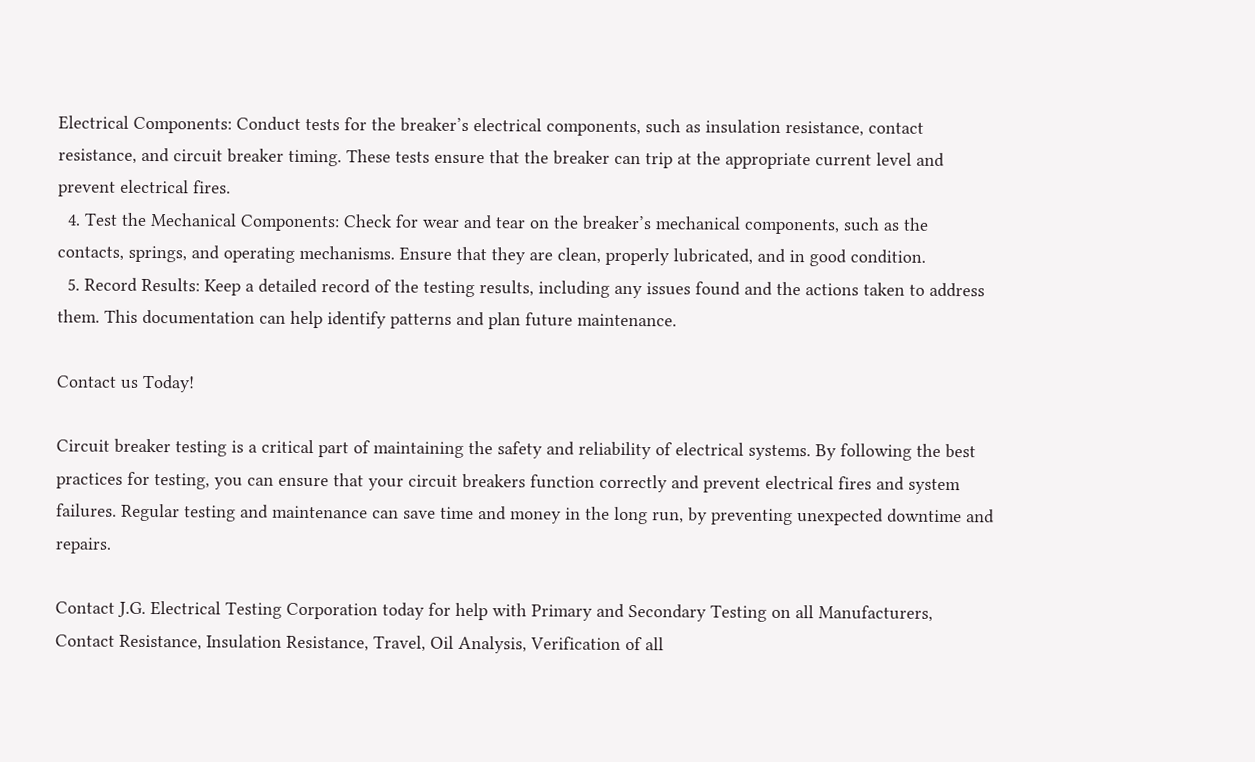Electrical Components: Conduct tests for the breaker’s electrical components, such as insulation resistance, contact resistance, and circuit breaker timing. These tests ensure that the breaker can trip at the appropriate current level and prevent electrical fires.
  4. Test the Mechanical Components: Check for wear and tear on the breaker’s mechanical components, such as the contacts, springs, and operating mechanisms. Ensure that they are clean, properly lubricated, and in good condition.
  5. Record Results: Keep a detailed record of the testing results, including any issues found and the actions taken to address them. This documentation can help identify patterns and plan future maintenance.

Contact us Today!

Circuit breaker testing is a critical part of maintaining the safety and reliability of electrical systems. By following the best practices for testing, you can ensure that your circuit breakers function correctly and prevent electrical fires and system failures. Regular testing and maintenance can save time and money in the long run, by preventing unexpected downtime and repairs.

Contact J.G. Electrical Testing Corporation today for help with Primary and Secondary Testing on all Manufacturers, Contact Resistance, Insulation Resistance, Travel, Oil Analysis, Verification of all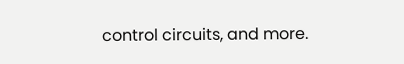control circuits, and more.